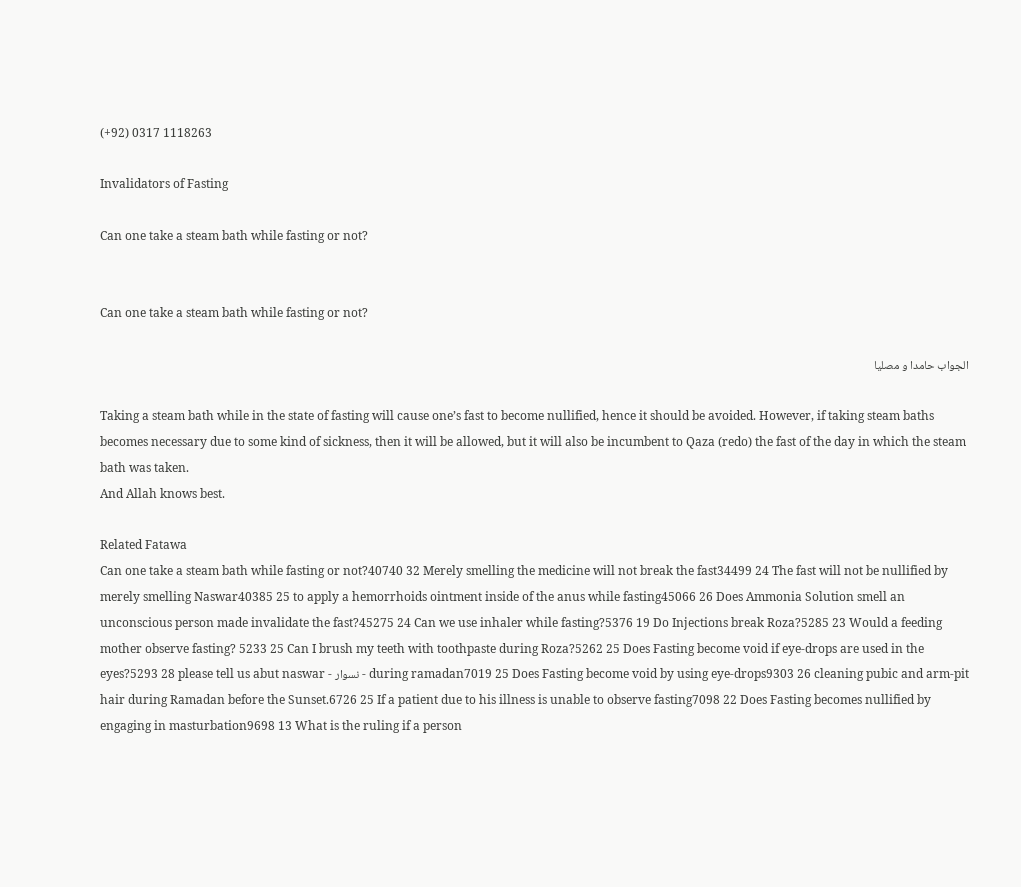(+92) 0317 1118263

Invalidators of Fasting

Can one take a steam bath while fasting or not?


Can one take a steam bath while fasting or not?

الجواب حامدا و مصلیا

Taking a steam bath while in the state of fasting will cause one’s fast to become nullified, hence it should be avoided. However, if taking steam baths becomes necessary due to some kind of sickness, then it will be allowed, but it will also be incumbent to Qaza (redo) the fast of the day in which the steam bath was taken.
And Allah knows best.

Related Fatawa
Can one take a steam bath while fasting or not?40740 32 Merely smelling the medicine will not break the fast34499 24 The fast will not be nullified by merely smelling Naswar40385 25 to apply a hemorrhoids ointment inside of the anus while fasting45066 26 Does Ammonia Solution smell an unconscious person made invalidate the fast?45275 24 Can we use inhaler while fasting?5376 19 Do Injections break Roza?5285 23 Would a feeding mother observe fasting? 5233 25 Can I brush my teeth with toothpaste during Roza?5262 25 Does Fasting become void if eye-drops are used in the eyes?5293 28 please tell us abut naswar - نسوار - during ramadan7019 25 Does Fasting become void by using eye-drops9303 26 cleaning pubic and arm-pit hair during Ramadan before the Sunset.6726 25 If a patient due to his illness is unable to observe fasting7098 22 Does Fasting becomes nullified by engaging in masturbation9698 13 What is the ruling if a person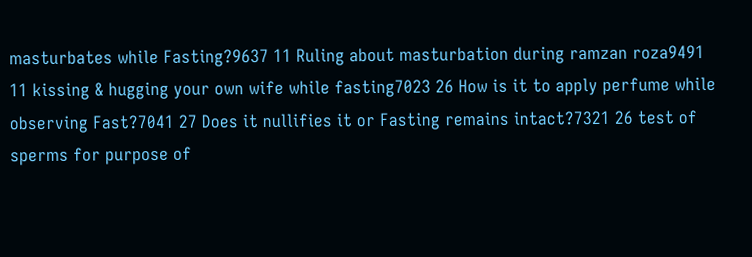masturbates while Fasting?9637 11 Ruling about masturbation during ramzan roza9491 11 kissing & hugging your own wife while fasting7023 26 How is it to apply perfume while observing Fast?7041 27 Does it nullifies it or Fasting remains intact?7321 26 test of sperms for purpose of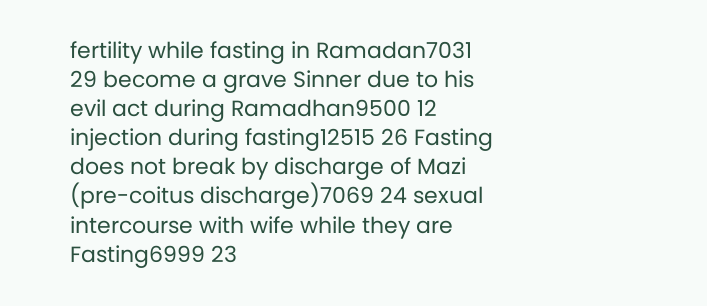fertility while fasting in Ramadan7031 29 become a grave Sinner due to his evil act during Ramadhan9500 12 injection during fasting12515 26 Fasting does not break by discharge of Mazi (pre-coitus discharge)7069 24 sexual intercourse with wife while they are Fasting6999 23